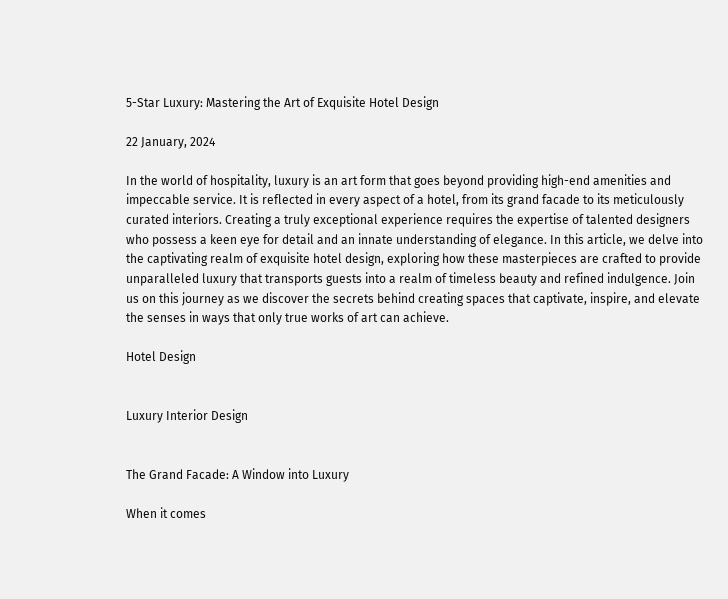5-Star Luxury: Mastering the Art of Exquisite Hotel Design

22 January, 2024

In the world of hospitality, luxury is an art form that goes beyond providing high-end amenities and impeccable service. It is reflected in every aspect of a hotel, from its grand facade to its meticulously curated interiors. Creating a truly exceptional experience requires the expertise of talented designers who possess a keen eye for detail and an innate understanding of elegance. In this article, we delve into the captivating realm of exquisite hotel design, exploring how these masterpieces are crafted to provide unparalleled luxury that transports guests into a realm of timeless beauty and refined indulgence. Join us on this journey as we discover the secrets behind creating spaces that captivate, inspire, and elevate the senses in ways that only true works of art can achieve.

Hotel Design


Luxury Interior Design


The Grand Facade: A Window into Luxury

When it comes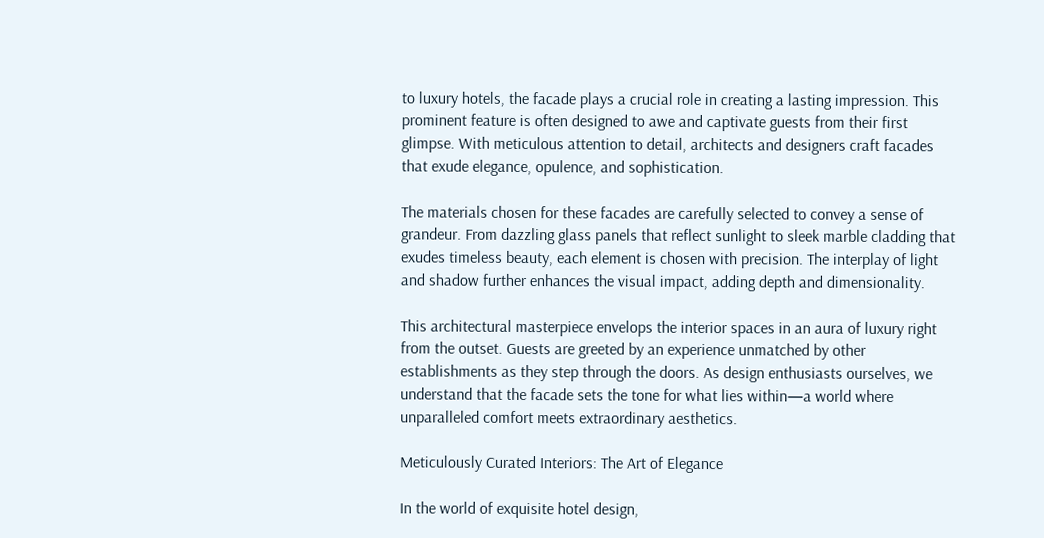to luxury hotels, the facade plays a crucial role in creating a lasting impression. This prominent feature is often designed to awe and captivate guests from their first glimpse. With meticulous attention to detail, architects and designers craft facades that exude elegance, opulence, and sophistication.

The materials chosen for these facades are carefully selected to convey a sense of grandeur. From dazzling glass panels that reflect sunlight to sleek marble cladding that exudes timeless beauty, each element is chosen with precision. The interplay of light and shadow further enhances the visual impact, adding depth and dimensionality.

This architectural masterpiece envelops the interior spaces in an aura of luxury right from the outset. Guests are greeted by an experience unmatched by other establishments as they step through the doors. As design enthusiasts ourselves, we understand that the facade sets the tone for what lies within—a world where unparalleled comfort meets extraordinary aesthetics.

Meticulously Curated Interiors: The Art of Elegance

In the world of exquisite hotel design,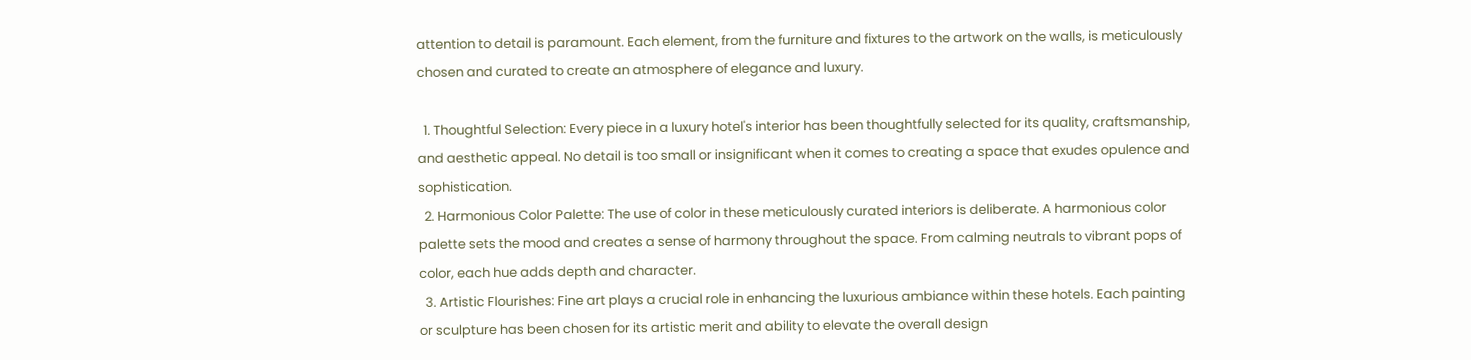attention to detail is paramount. Each element, from the furniture and fixtures to the artwork on the walls, is meticulously chosen and curated to create an atmosphere of elegance and luxury.

  1. Thoughtful Selection: Every piece in a luxury hotel's interior has been thoughtfully selected for its quality, craftsmanship, and aesthetic appeal. No detail is too small or insignificant when it comes to creating a space that exudes opulence and sophistication.
  2. Harmonious Color Palette: The use of color in these meticulously curated interiors is deliberate. A harmonious color palette sets the mood and creates a sense of harmony throughout the space. From calming neutrals to vibrant pops of color, each hue adds depth and character.
  3. Artistic Flourishes: Fine art plays a crucial role in enhancing the luxurious ambiance within these hotels. Each painting or sculpture has been chosen for its artistic merit and ability to elevate the overall design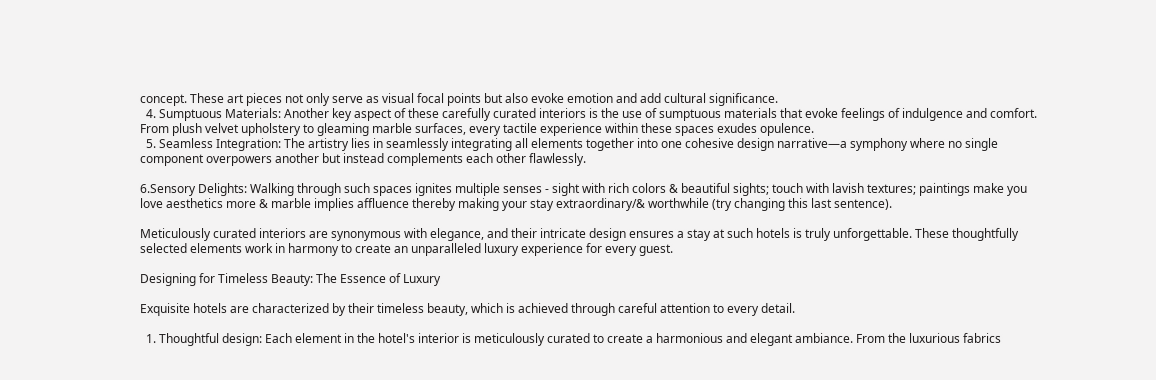concept. These art pieces not only serve as visual focal points but also evoke emotion and add cultural significance.
  4. Sumptuous Materials: Another key aspect of these carefully curated interiors is the use of sumptuous materials that evoke feelings of indulgence and comfort. From plush velvet upholstery to gleaming marble surfaces, every tactile experience within these spaces exudes opulence.
  5. Seamless Integration: The artistry lies in seamlessly integrating all elements together into one cohesive design narrative—a symphony where no single component overpowers another but instead complements each other flawlessly.

6.Sensory Delights: Walking through such spaces ignites multiple senses - sight with rich colors & beautiful sights; touch with lavish textures; paintings make you love aesthetics more & marble implies affluence thereby making your stay extraordinary/& worthwhile (try changing this last sentence).

Meticulously curated interiors are synonymous with elegance, and their intricate design ensures a stay at such hotels is truly unforgettable. These thoughtfully selected elements work in harmony to create an unparalleled luxury experience for every guest.

Designing for Timeless Beauty: The Essence of Luxury

Exquisite hotels are characterized by their timeless beauty, which is achieved through careful attention to every detail.

  1. Thoughtful design: Each element in the hotel's interior is meticulously curated to create a harmonious and elegant ambiance. From the luxurious fabrics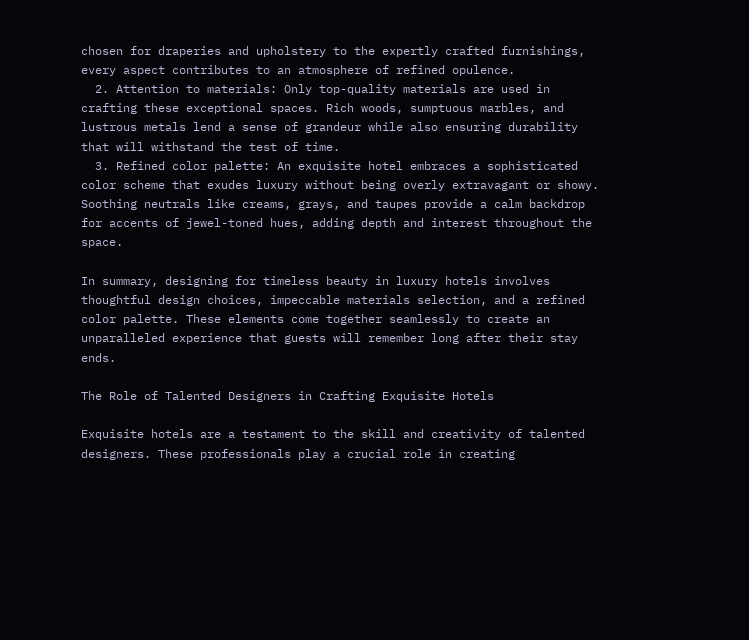chosen for draperies and upholstery to the expertly crafted furnishings, every aspect contributes to an atmosphere of refined opulence.
  2. Attention to materials: Only top-quality materials are used in crafting these exceptional spaces. Rich woods, sumptuous marbles, and lustrous metals lend a sense of grandeur while also ensuring durability that will withstand the test of time.
  3. Refined color palette: An exquisite hotel embraces a sophisticated color scheme that exudes luxury without being overly extravagant or showy. Soothing neutrals like creams, grays, and taupes provide a calm backdrop for accents of jewel-toned hues, adding depth and interest throughout the space.

In summary, designing for timeless beauty in luxury hotels involves thoughtful design choices, impeccable materials selection, and a refined color palette. These elements come together seamlessly to create an unparalleled experience that guests will remember long after their stay ends.

The Role of Talented Designers in Crafting Exquisite Hotels

Exquisite hotels are a testament to the skill and creativity of talented designers. These professionals play a crucial role in creating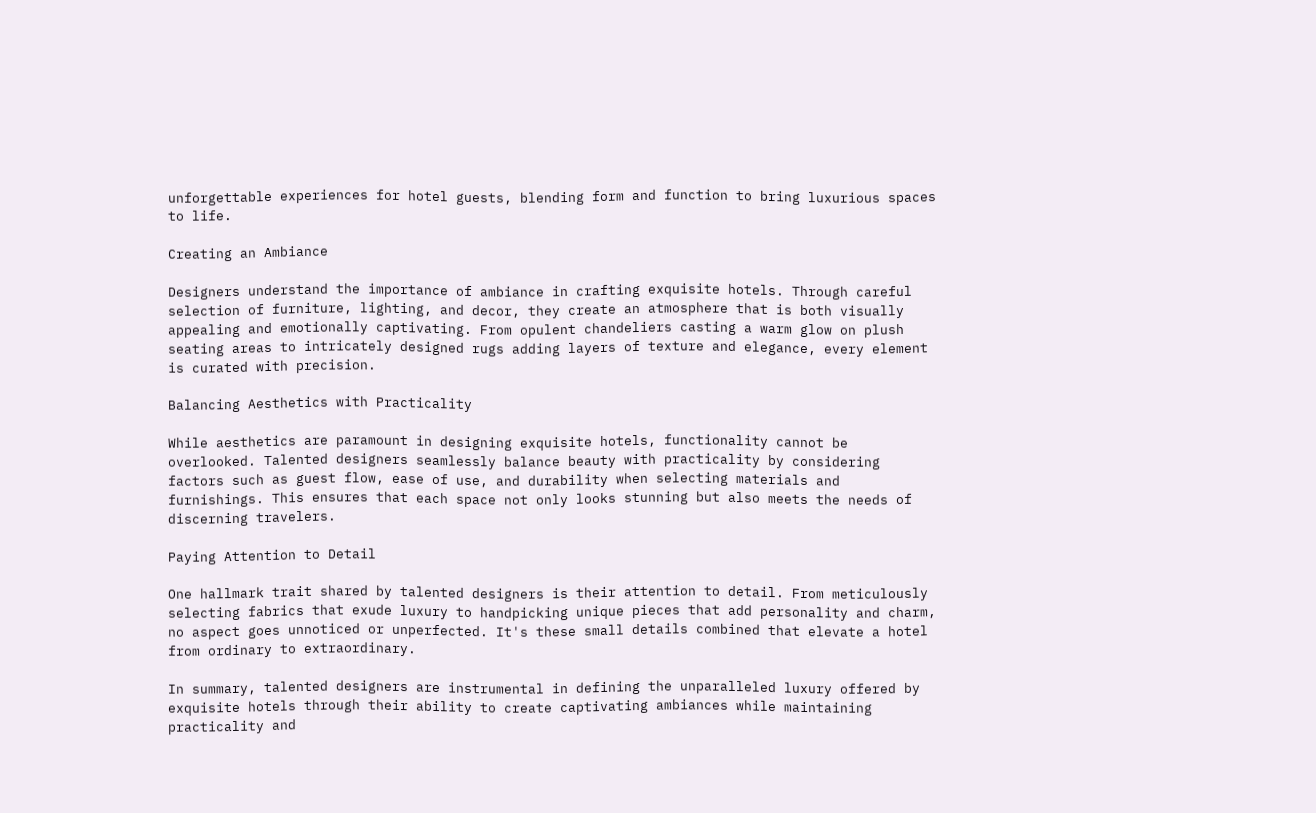unforgettable experiences for hotel guests, blending form and function to bring luxurious spaces to life.

Creating an Ambiance

Designers understand the importance of ambiance in crafting exquisite hotels. Through careful selection of furniture, lighting, and decor, they create an atmosphere that is both visually appealing and emotionally captivating. From opulent chandeliers casting a warm glow on plush seating areas to intricately designed rugs adding layers of texture and elegance, every element is curated with precision.

Balancing Aesthetics with Practicality

While aesthetics are paramount in designing exquisite hotels, functionality cannot be overlooked. Talented designers seamlessly balance beauty with practicality by considering factors such as guest flow, ease of use, and durability when selecting materials and furnishings. This ensures that each space not only looks stunning but also meets the needs of discerning travelers.

Paying Attention to Detail

One hallmark trait shared by talented designers is their attention to detail. From meticulously selecting fabrics that exude luxury to handpicking unique pieces that add personality and charm, no aspect goes unnoticed or unperfected. It's these small details combined that elevate a hotel from ordinary to extraordinary.

In summary, talented designers are instrumental in defining the unparalleled luxury offered by exquisite hotels through their ability to create captivating ambiances while maintaining practicality and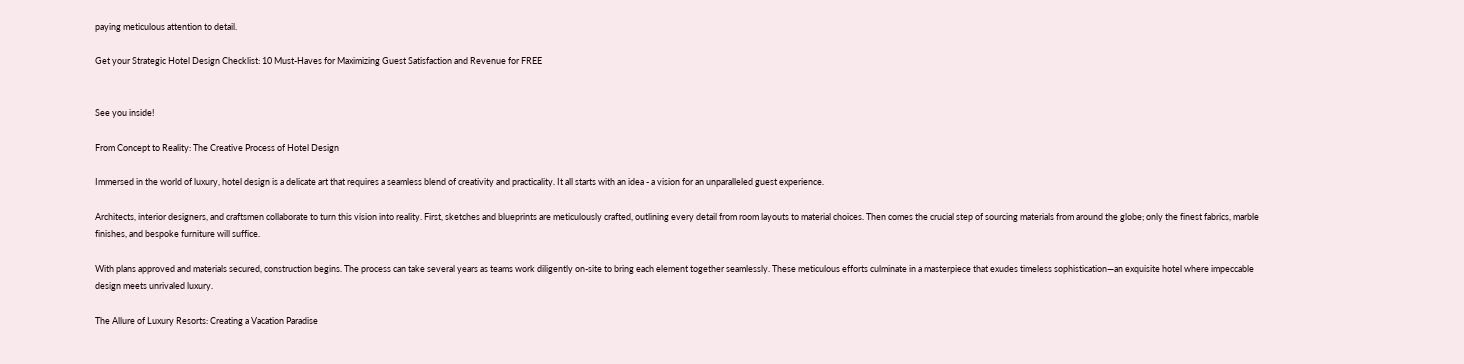paying meticulous attention to detail.

Get your Strategic Hotel Design Checklist: 10 Must-Haves for Maximizing Guest Satisfaction and Revenue for FREE


See you inside!

From Concept to Reality: The Creative Process of Hotel Design

Immersed in the world of luxury, hotel design is a delicate art that requires a seamless blend of creativity and practicality. It all starts with an idea - a vision for an unparalleled guest experience.

Architects, interior designers, and craftsmen collaborate to turn this vision into reality. First, sketches and blueprints are meticulously crafted, outlining every detail from room layouts to material choices. Then comes the crucial step of sourcing materials from around the globe; only the finest fabrics, marble finishes, and bespoke furniture will suffice.

With plans approved and materials secured, construction begins. The process can take several years as teams work diligently on-site to bring each element together seamlessly. These meticulous efforts culminate in a masterpiece that exudes timeless sophistication—an exquisite hotel where impeccable design meets unrivaled luxury.

The Allure of Luxury Resorts: Creating a Vacation Paradise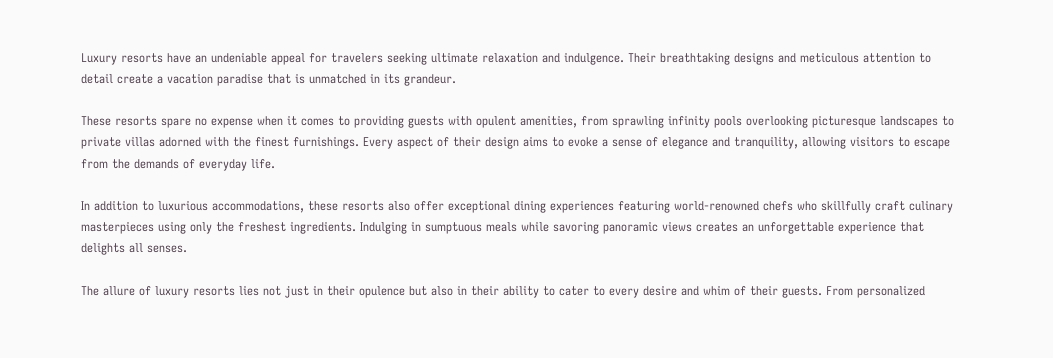Luxury resorts have an undeniable appeal for travelers seeking ultimate relaxation and indulgence. Their breathtaking designs and meticulous attention to detail create a vacation paradise that is unmatched in its grandeur.

These resorts spare no expense when it comes to providing guests with opulent amenities, from sprawling infinity pools overlooking picturesque landscapes to private villas adorned with the finest furnishings. Every aspect of their design aims to evoke a sense of elegance and tranquility, allowing visitors to escape from the demands of everyday life.

In addition to luxurious accommodations, these resorts also offer exceptional dining experiences featuring world-renowned chefs who skillfully craft culinary masterpieces using only the freshest ingredients. Indulging in sumptuous meals while savoring panoramic views creates an unforgettable experience that delights all senses.

The allure of luxury resorts lies not just in their opulence but also in their ability to cater to every desire and whim of their guests. From personalized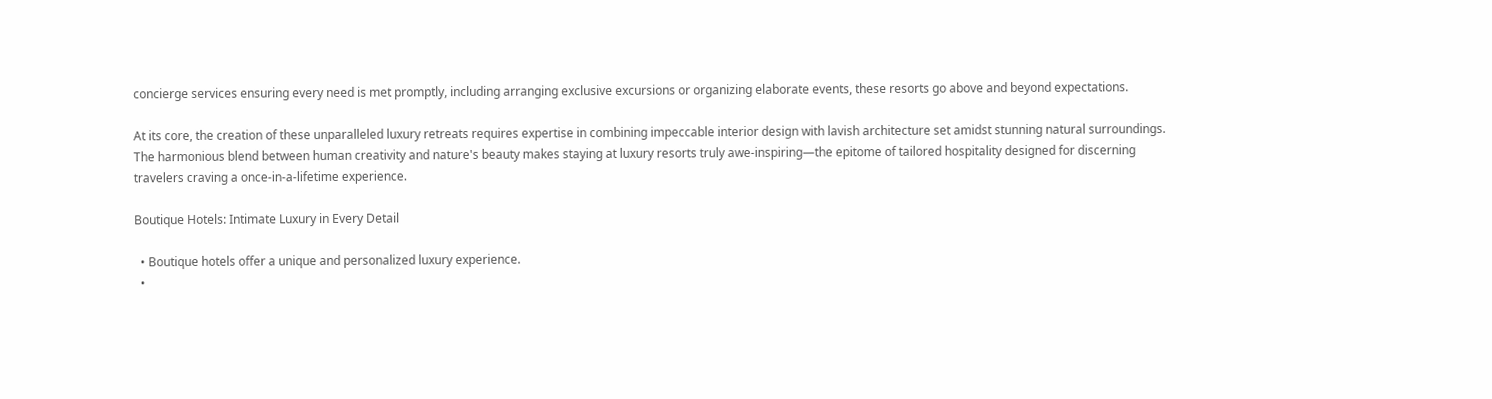concierge services ensuring every need is met promptly, including arranging exclusive excursions or organizing elaborate events, these resorts go above and beyond expectations.

At its core, the creation of these unparalleled luxury retreats requires expertise in combining impeccable interior design with lavish architecture set amidst stunning natural surroundings. The harmonious blend between human creativity and nature's beauty makes staying at luxury resorts truly awe-inspiring—the epitome of tailored hospitality designed for discerning travelers craving a once-in-a-lifetime experience.

Boutique Hotels: Intimate Luxury in Every Detail

  • Boutique hotels offer a unique and personalized luxury experience.
  •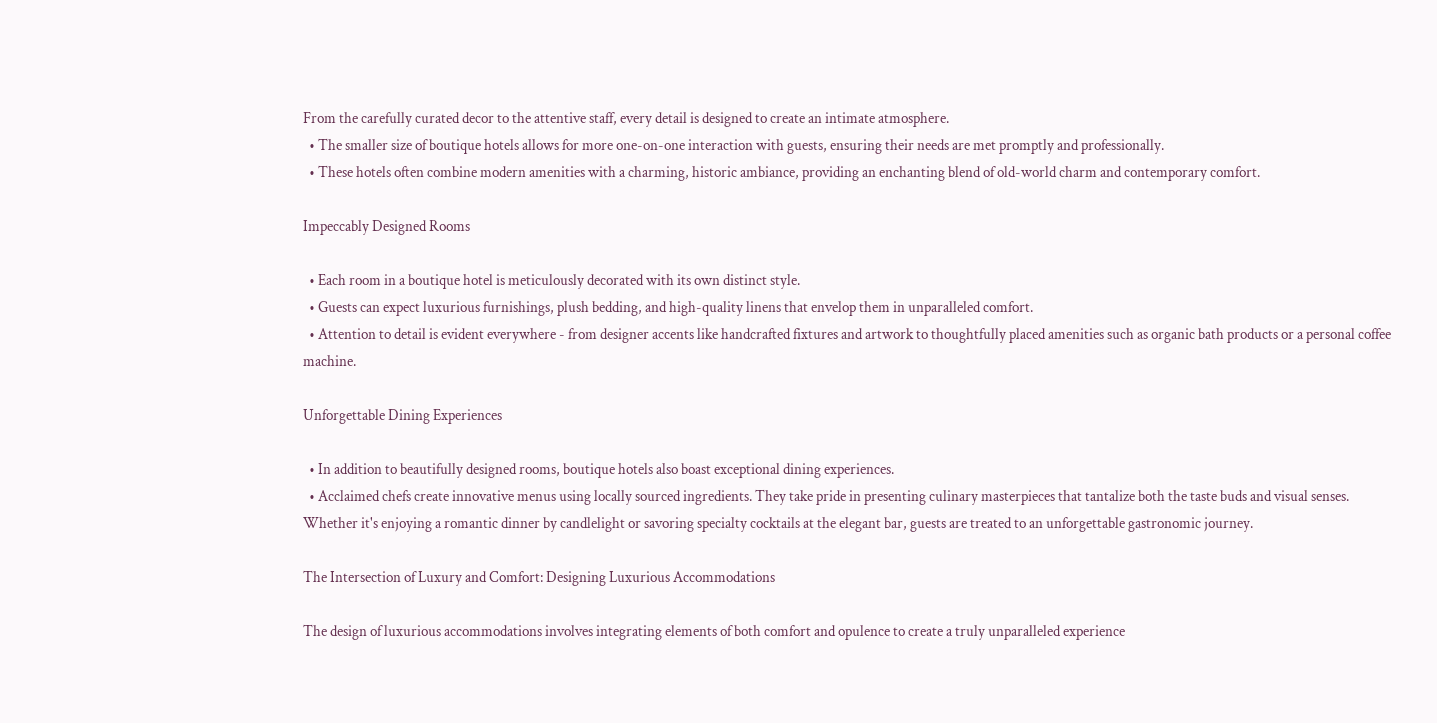From the carefully curated decor to the attentive staff, every detail is designed to create an intimate atmosphere.
  • The smaller size of boutique hotels allows for more one-on-one interaction with guests, ensuring their needs are met promptly and professionally.
  • These hotels often combine modern amenities with a charming, historic ambiance, providing an enchanting blend of old-world charm and contemporary comfort.

Impeccably Designed Rooms

  • Each room in a boutique hotel is meticulously decorated with its own distinct style.
  • Guests can expect luxurious furnishings, plush bedding, and high-quality linens that envelop them in unparalleled comfort.
  • Attention to detail is evident everywhere - from designer accents like handcrafted fixtures and artwork to thoughtfully placed amenities such as organic bath products or a personal coffee machine.

Unforgettable Dining Experiences

  • In addition to beautifully designed rooms, boutique hotels also boast exceptional dining experiences.
  • Acclaimed chefs create innovative menus using locally sourced ingredients. They take pride in presenting culinary masterpieces that tantalize both the taste buds and visual senses. Whether it's enjoying a romantic dinner by candlelight or savoring specialty cocktails at the elegant bar, guests are treated to an unforgettable gastronomic journey.

The Intersection of Luxury and Comfort: Designing Luxurious Accommodations

The design of luxurious accommodations involves integrating elements of both comfort and opulence to create a truly unparalleled experience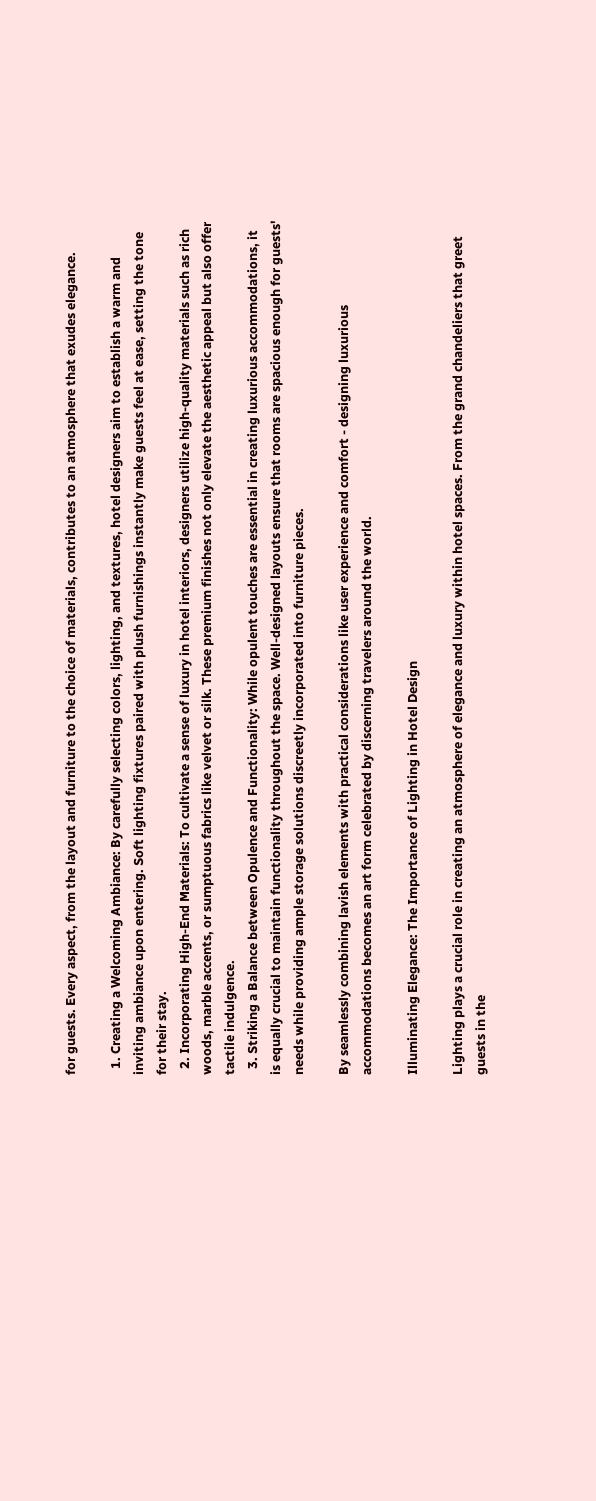for guests. Every aspect, from the layout and furniture to the choice of materials, contributes to an atmosphere that exudes elegance.

  1. Creating a Welcoming Ambiance: By carefully selecting colors, lighting, and textures, hotel designers aim to establish a warm and inviting ambiance upon entering. Soft lighting fixtures paired with plush furnishings instantly make guests feel at ease, setting the tone for their stay.
  2. Incorporating High-End Materials: To cultivate a sense of luxury in hotel interiors, designers utilize high-quality materials such as rich woods, marble accents, or sumptuous fabrics like velvet or silk. These premium finishes not only elevate the aesthetic appeal but also offer tactile indulgence.
  3. Striking a Balance between Opulence and Functionality: While opulent touches are essential in creating luxurious accommodations, it is equally crucial to maintain functionality throughout the space. Well-designed layouts ensure that rooms are spacious enough for guests' needs while providing ample storage solutions discreetly incorporated into furniture pieces.

By seamlessly combining lavish elements with practical considerations like user experience and comfort - designing luxurious accommodations becomes an art form celebrated by discerning travelers around the world.

Illuminating Elegance: The Importance of Lighting in Hotel Design

Lighting plays a crucial role in creating an atmosphere of elegance and luxury within hotel spaces. From the grand chandeliers that greet guests in the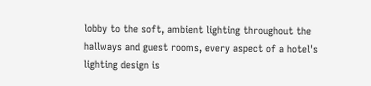lobby to the soft, ambient lighting throughout the hallways and guest rooms, every aspect of a hotel's lighting design is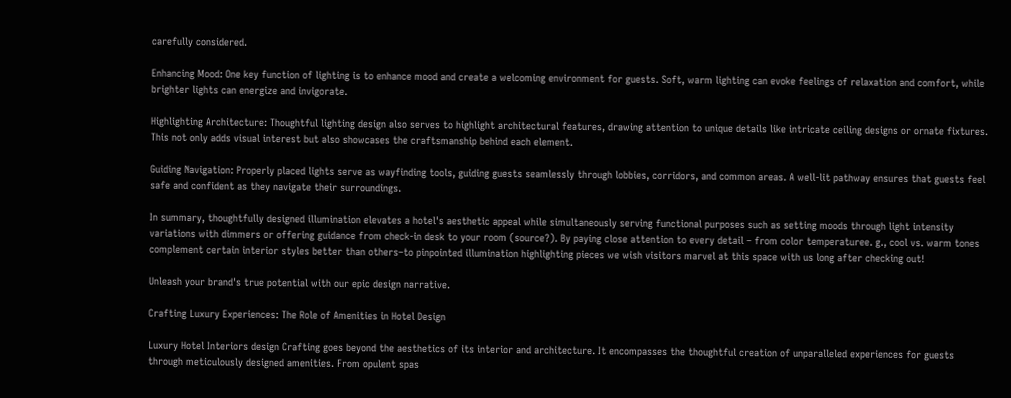carefully considered.

Enhancing Mood: One key function of lighting is to enhance mood and create a welcoming environment for guests. Soft, warm lighting can evoke feelings of relaxation and comfort, while brighter lights can energize and invigorate.

Highlighting Architecture: Thoughtful lighting design also serves to highlight architectural features, drawing attention to unique details like intricate ceiling designs or ornate fixtures. This not only adds visual interest but also showcases the craftsmanship behind each element.

Guiding Navigation: Properly placed lights serve as wayfinding tools, guiding guests seamlessly through lobbies, corridors, and common areas. A well-lit pathway ensures that guests feel safe and confident as they navigate their surroundings.

In summary, thoughtfully designed illumination elevates a hotel's aesthetic appeal while simultaneously serving functional purposes such as setting moods through light intensity variations with dimmers or offering guidance from check-in desk to your room (source?). By paying close attention to every detail – from color temperaturee. g., cool vs. warm tones complement certain interior styles better than others–to pinpointed illumination highlighting pieces we wish visitors marvel at this space with us long after checking out!

Unleash your brand's true potential with our epic design narrative.

Crafting Luxury Experiences: The Role of Amenities in Hotel Design

Luxury Hotel Interiors design Crafting goes beyond the aesthetics of its interior and architecture. It encompasses the thoughtful creation of unparalleled experiences for guests through meticulously designed amenities. From opulent spas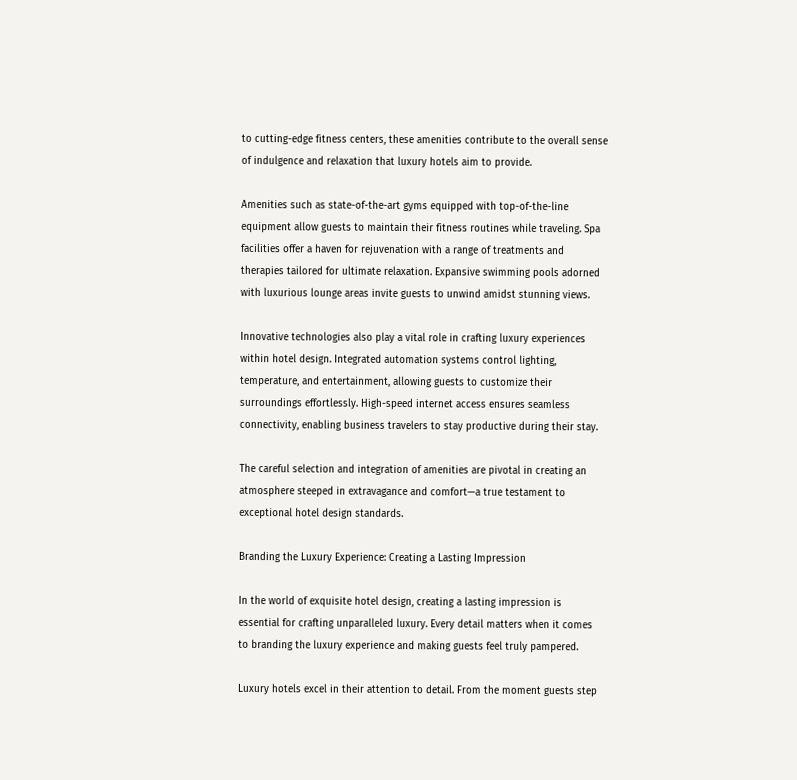to cutting-edge fitness centers, these amenities contribute to the overall sense of indulgence and relaxation that luxury hotels aim to provide.

Amenities such as state-of-the-art gyms equipped with top-of-the-line equipment allow guests to maintain their fitness routines while traveling. Spa facilities offer a haven for rejuvenation with a range of treatments and therapies tailored for ultimate relaxation. Expansive swimming pools adorned with luxurious lounge areas invite guests to unwind amidst stunning views.

Innovative technologies also play a vital role in crafting luxury experiences within hotel design. Integrated automation systems control lighting, temperature, and entertainment, allowing guests to customize their surroundings effortlessly. High-speed internet access ensures seamless connectivity, enabling business travelers to stay productive during their stay.

The careful selection and integration of amenities are pivotal in creating an atmosphere steeped in extravagance and comfort—a true testament to exceptional hotel design standards.

Branding the Luxury Experience: Creating a Lasting Impression

In the world of exquisite hotel design, creating a lasting impression is essential for crafting unparalleled luxury. Every detail matters when it comes to branding the luxury experience and making guests feel truly pampered.

Luxury hotels excel in their attention to detail. From the moment guests step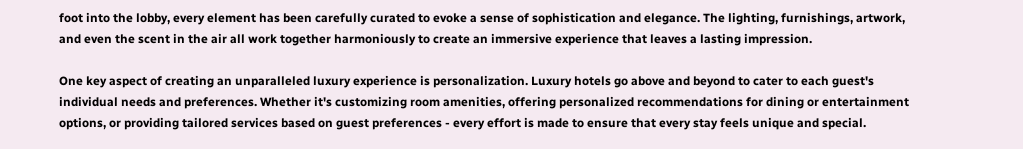foot into the lobby, every element has been carefully curated to evoke a sense of sophistication and elegance. The lighting, furnishings, artwork, and even the scent in the air all work together harmoniously to create an immersive experience that leaves a lasting impression.

One key aspect of creating an unparalleled luxury experience is personalization. Luxury hotels go above and beyond to cater to each guest's individual needs and preferences. Whether it's customizing room amenities, offering personalized recommendations for dining or entertainment options, or providing tailored services based on guest preferences - every effort is made to ensure that every stay feels unique and special.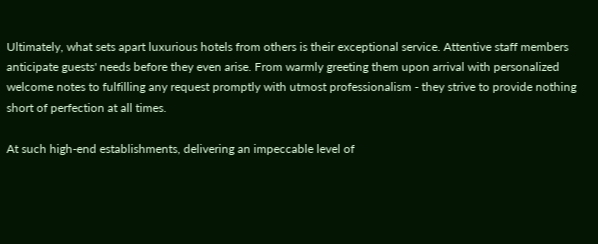Ultimately, what sets apart luxurious hotels from others is their exceptional service. Attentive staff members anticipate guests' needs before they even arise. From warmly greeting them upon arrival with personalized welcome notes to fulfilling any request promptly with utmost professionalism - they strive to provide nothing short of perfection at all times.

At such high-end establishments, delivering an impeccable level of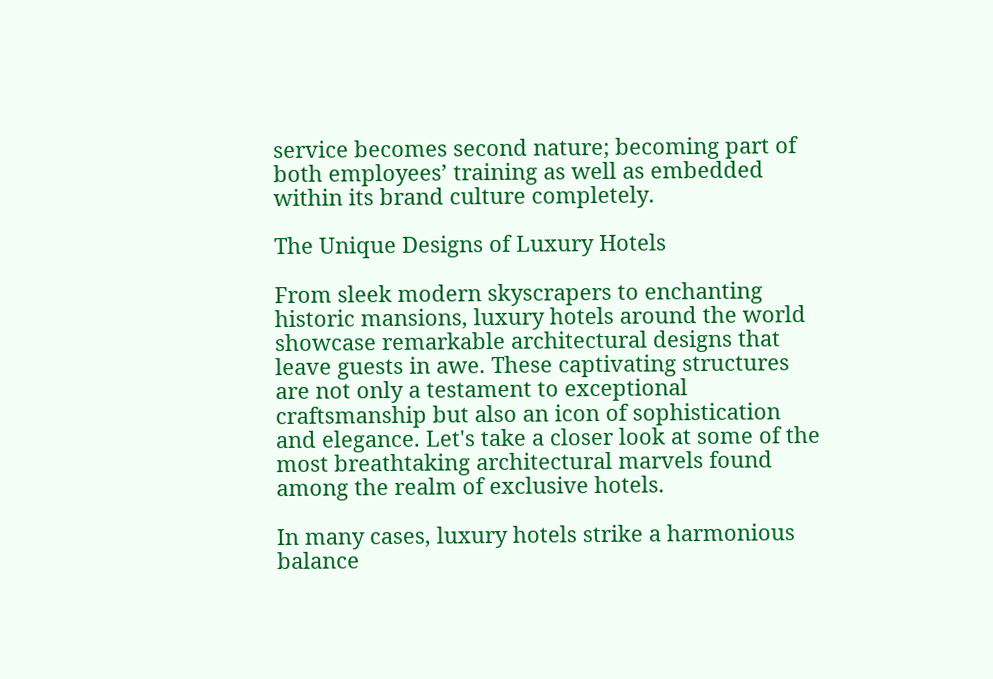service becomes second nature; becoming part of both employees’ training as well as embedded within its brand culture completely.

The Unique Designs of Luxury Hotels

From sleek modern skyscrapers to enchanting historic mansions, luxury hotels around the world showcase remarkable architectural designs that leave guests in awe. These captivating structures are not only a testament to exceptional craftsmanship but also an icon of sophistication and elegance. Let's take a closer look at some of the most breathtaking architectural marvels found among the realm of exclusive hotels.

In many cases, luxury hotels strike a harmonious balance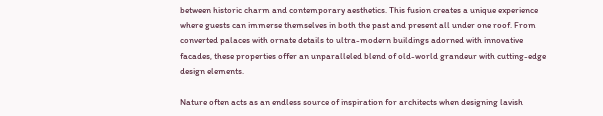between historic charm and contemporary aesthetics. This fusion creates a unique experience where guests can immerse themselves in both the past and present all under one roof. From converted palaces with ornate details to ultra-modern buildings adorned with innovative facades, these properties offer an unparalleled blend of old-world grandeur with cutting-edge design elements.

Nature often acts as an endless source of inspiration for architects when designing lavish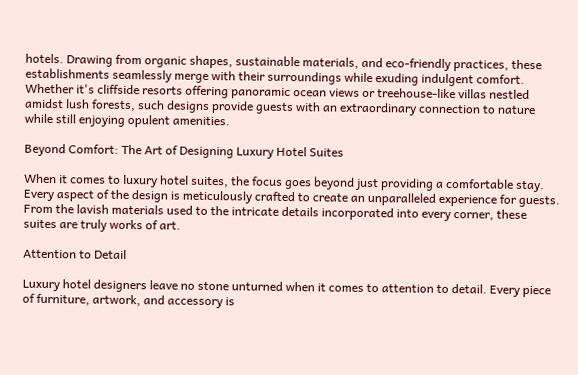hotels. Drawing from organic shapes, sustainable materials, and eco-friendly practices, these establishments seamlessly merge with their surroundings while exuding indulgent comfort. Whether it's cliffside resorts offering panoramic ocean views or treehouse-like villas nestled amidst lush forests, such designs provide guests with an extraordinary connection to nature while still enjoying opulent amenities.

Beyond Comfort: The Art of Designing Luxury Hotel Suites

When it comes to luxury hotel suites, the focus goes beyond just providing a comfortable stay. Every aspect of the design is meticulously crafted to create an unparalleled experience for guests. From the lavish materials used to the intricate details incorporated into every corner, these suites are truly works of art.

Attention to Detail

Luxury hotel designers leave no stone unturned when it comes to attention to detail. Every piece of furniture, artwork, and accessory is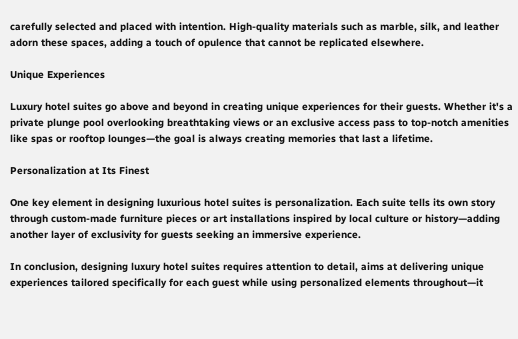carefully selected and placed with intention. High-quality materials such as marble, silk, and leather adorn these spaces, adding a touch of opulence that cannot be replicated elsewhere.

Unique Experiences

Luxury hotel suites go above and beyond in creating unique experiences for their guests. Whether it's a private plunge pool overlooking breathtaking views or an exclusive access pass to top-notch amenities like spas or rooftop lounges—the goal is always creating memories that last a lifetime.

Personalization at Its Finest

One key element in designing luxurious hotel suites is personalization. Each suite tells its own story through custom-made furniture pieces or art installations inspired by local culture or history—adding another layer of exclusivity for guests seeking an immersive experience.

In conclusion, designing luxury hotel suites requires attention to detail, aims at delivering unique experiences tailored specifically for each guest while using personalized elements throughout—it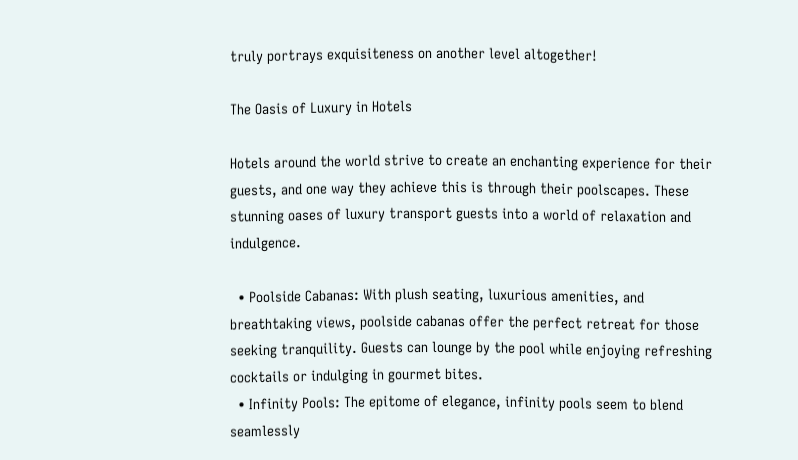truly portrays exquisiteness on another level altogether!

The Oasis of Luxury in Hotels

Hotels around the world strive to create an enchanting experience for their guests, and one way they achieve this is through their poolscapes. These stunning oases of luxury transport guests into a world of relaxation and indulgence.

  • Poolside Cabanas: With plush seating, luxurious amenities, and breathtaking views, poolside cabanas offer the perfect retreat for those seeking tranquility. Guests can lounge by the pool while enjoying refreshing cocktails or indulging in gourmet bites.
  • Infinity Pools: The epitome of elegance, infinity pools seem to blend seamlessly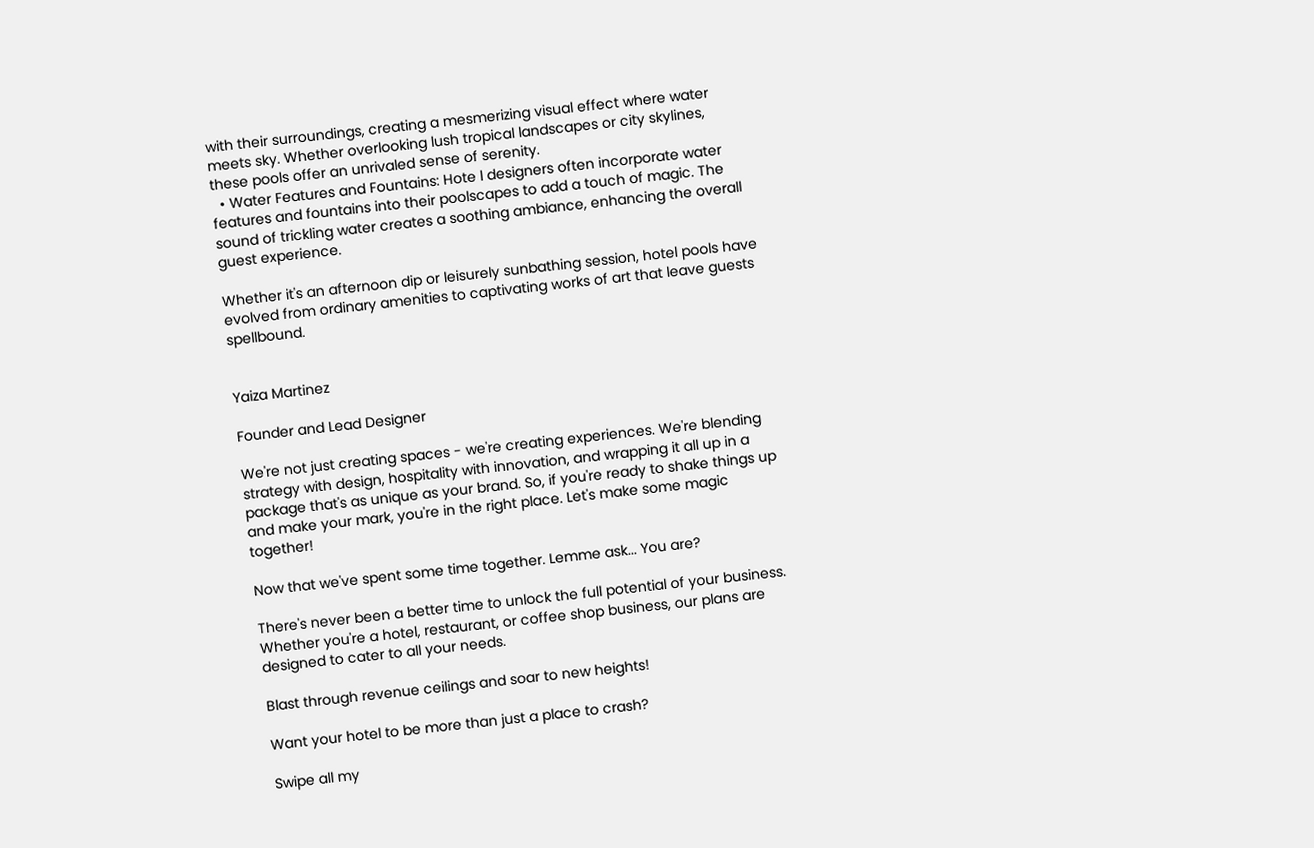with their surroundings, creating a mesmerizing visual effect where water meets sky. Whether overlooking lush tropical landscapes or city skylines, these pools offer an unrivaled sense of serenity.
  • Water Features and Fountains: Hote l designers often incorporate water features and fountains into their poolscapes to add a touch of magic. The sound of trickling water creates a soothing ambiance, enhancing the overall guest experience.

Whether it's an afternoon dip or leisurely sunbathing session, hotel pools have evolved from ordinary amenities to captivating works of art that leave guests spellbound.


Yaiza Martinez

Founder and Lead Designer

We're not just creating spaces - we're creating experiences. We're blending strategy with design, hospitality with innovation, and wrapping it all up in a package that's as unique as your brand. So, if you're ready to shake things up and make your mark, you're in the right place. Let's make some magic together!

Now that we've spent some time together. Lemme ask... You are?

There's never been a better time to unlock the full potential of your business. Whether you're a hotel, restaurant, or coffee shop business, our plans are designed to cater to all your needs.

Blast through revenue ceilings and soar to new heights!

Want your hotel to be more than just a place to crash?

Swipe all my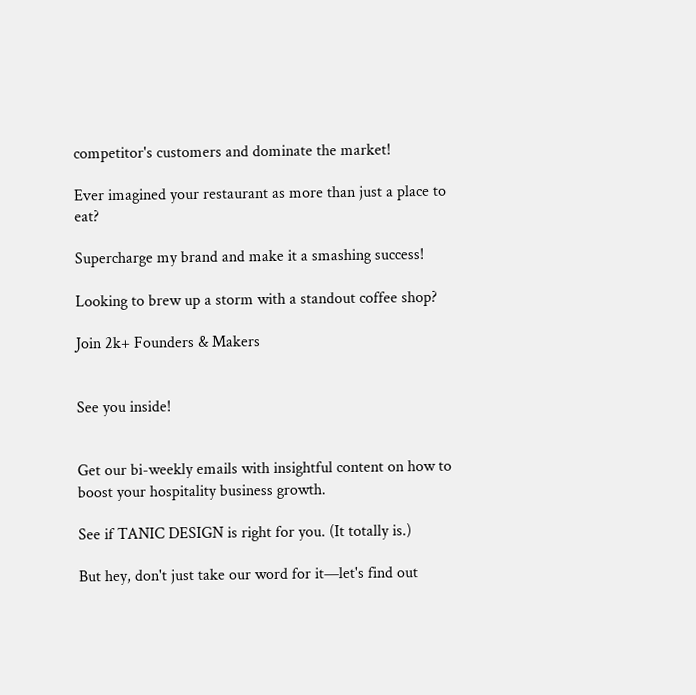competitor's customers and dominate the market!

Ever imagined your restaurant as more than just a place to eat?

Supercharge my brand and make it a smashing success!

Looking to brew up a storm with a standout coffee shop?

Join 2k+ Founders & Makers


See you inside!


Get our bi-weekly emails with insightful content on how to boost your hospitality business growth.

See if TANIC DESIGN is right for you. (It totally is.)

But hey, don't just take our word for it—let's find out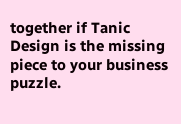together if Tanic Design is the missing piece to your business puzzle.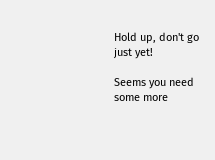Hold up, don't go just yet!

Seems you need some more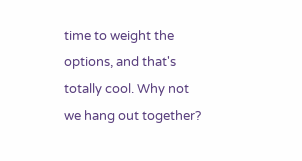time to weight the options, and that's totally cool. Why not we hang out together?